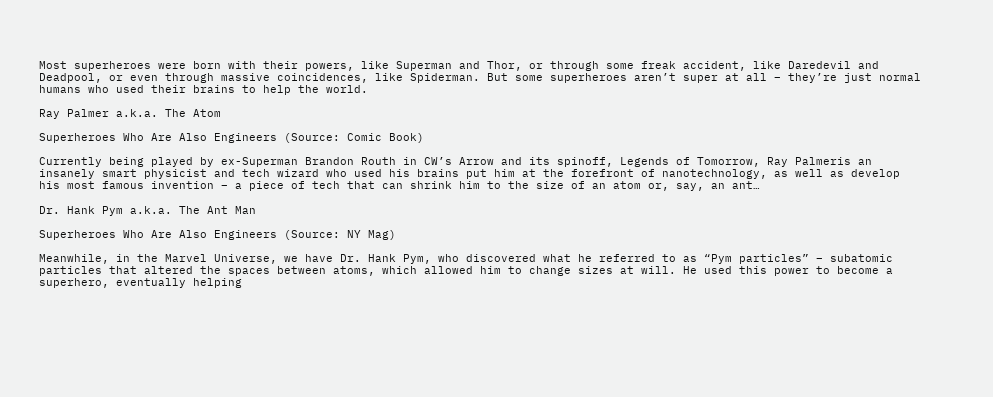Most superheroes were born with their powers, like Superman and Thor, or through some freak accident, like Daredevil and Deadpool, or even through massive coincidences, like Spiderman. But some superheroes aren’t super at all – they’re just normal humans who used their brains to help the world.

Ray Palmer a.k.a. The Atom

Superheroes Who Are Also Engineers (Source: Comic Book)

Currently being played by ex-Superman Brandon Routh in CW’s Arrow and its spinoff, Legends of Tomorrow, Ray Palmeris an insanely smart physicist and tech wizard who used his brains put him at the forefront of nanotechnology, as well as develop his most famous invention – a piece of tech that can shrink him to the size of an atom or, say, an ant…

Dr. Hank Pym a.k.a. The Ant Man

Superheroes Who Are Also Engineers (Source: NY Mag)

Meanwhile, in the Marvel Universe, we have Dr. Hank Pym, who discovered what he referred to as “Pym particles” – subatomic particles that altered the spaces between atoms, which allowed him to change sizes at will. He used this power to become a superhero, eventually helping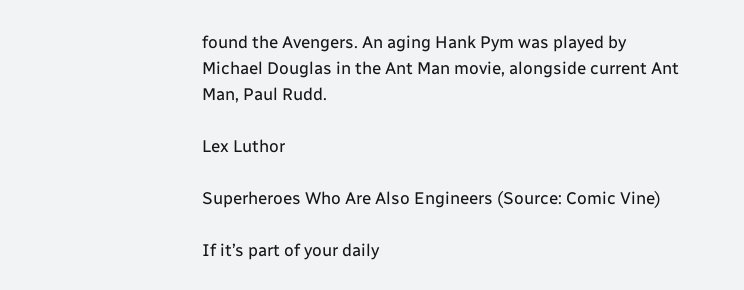found the Avengers. An aging Hank Pym was played by Michael Douglas in the Ant Man movie, alongside current Ant Man, Paul Rudd.

Lex Luthor

Superheroes Who Are Also Engineers (Source: Comic Vine)

If it’s part of your daily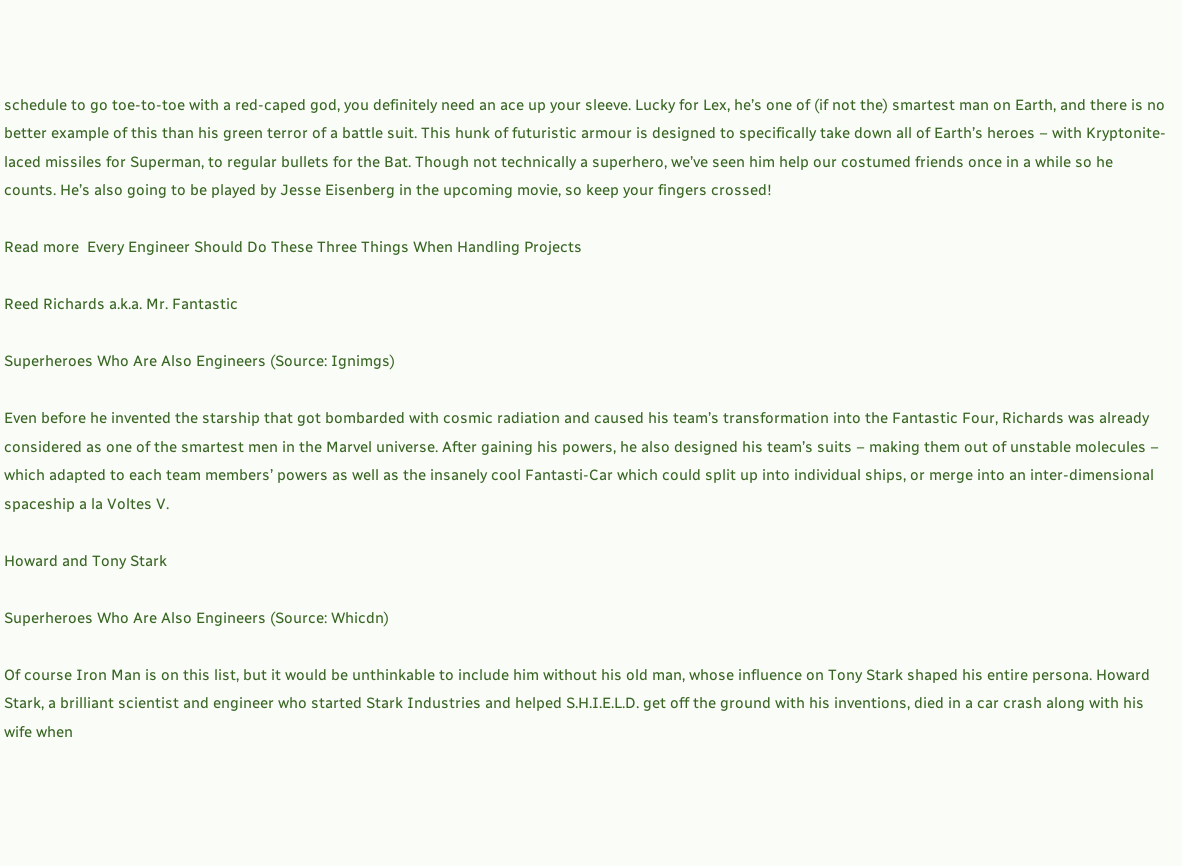schedule to go toe-to-toe with a red-caped god, you definitely need an ace up your sleeve. Lucky for Lex, he’s one of (if not the) smartest man on Earth, and there is no better example of this than his green terror of a battle suit. This hunk of futuristic armour is designed to specifically take down all of Earth’s heroes – with Kryptonite-laced missiles for Superman, to regular bullets for the Bat. Though not technically a superhero, we’ve seen him help our costumed friends once in a while so he counts. He’s also going to be played by Jesse Eisenberg in the upcoming movie, so keep your fingers crossed!

Read more  Every Engineer Should Do These Three Things When Handling Projects

Reed Richards a.k.a. Mr. Fantastic

Superheroes Who Are Also Engineers (Source: Ignimgs)

Even before he invented the starship that got bombarded with cosmic radiation and caused his team’s transformation into the Fantastic Four, Richards was already considered as one of the smartest men in the Marvel universe. After gaining his powers, he also designed his team’s suits – making them out of unstable molecules – which adapted to each team members’ powers as well as the insanely cool Fantasti-Car which could split up into individual ships, or merge into an inter-dimensional spaceship a la Voltes V.

Howard and Tony Stark

Superheroes Who Are Also Engineers (Source: Whicdn)

Of course Iron Man is on this list, but it would be unthinkable to include him without his old man, whose influence on Tony Stark shaped his entire persona. Howard Stark, a brilliant scientist and engineer who started Stark Industries and helped S.H.I.E.L.D. get off the ground with his inventions, died in a car crash along with his wife when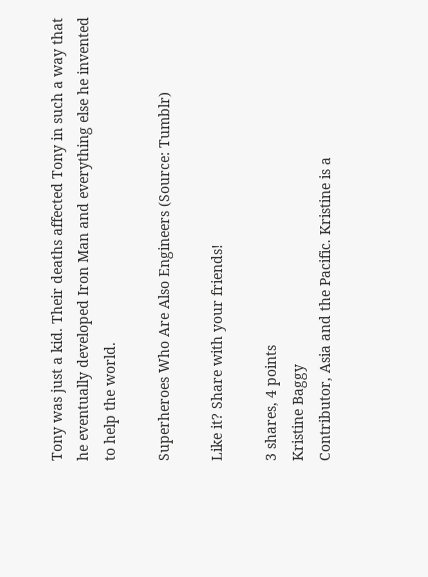Tony was just a kid. Their deaths affected Tony in such a way that he eventually developed Iron Man and everything else he invented to help the world.

Superheroes Who Are Also Engineers (Source: Tumblr)

Like it? Share with your friends!

3 shares, 4 points
Kristine Baggy
Contributor, Asia and the Pacific. Kristine is a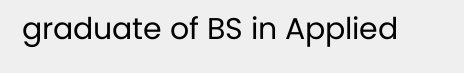graduate of BS in Applied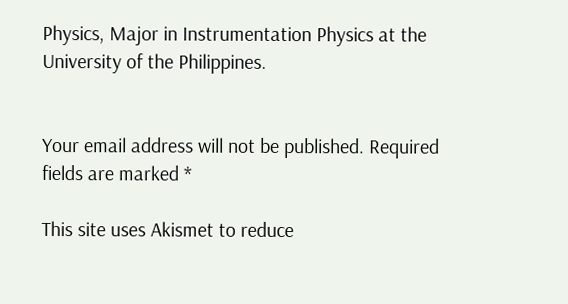Physics, Major in Instrumentation Physics at the University of the Philippines.


Your email address will not be published. Required fields are marked *

This site uses Akismet to reduce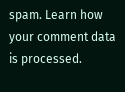spam. Learn how your comment data is processed.